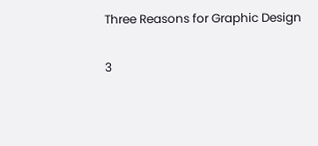Three Reasons for Graphic Design

3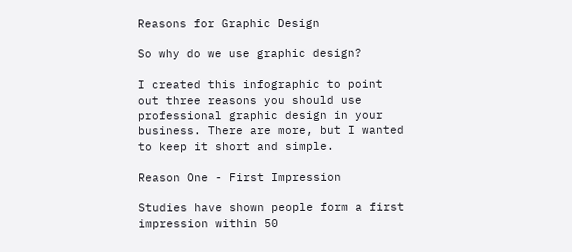Reasons for Graphic Design

So why do we use graphic design?

I created this infographic to point out three reasons you should use professional graphic design in your business. There are more, but I wanted to keep it short and simple.

Reason One - First Impression

Studies have shown people form a first impression within 50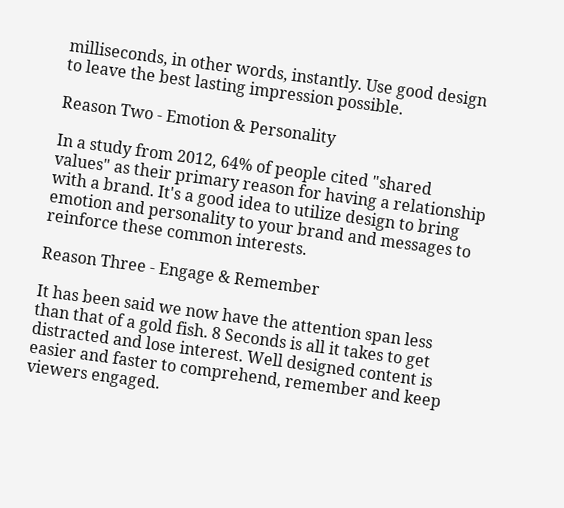milliseconds, in other words, instantly. Use good design to leave the best lasting impression possible.

Reason Two - Emotion & Personality

In a study from 2012, 64% of people cited "shared values" as their primary reason for having a relationship with a brand. It's a good idea to utilize design to bring emotion and personality to your brand and messages to reinforce these common interests.

Reason Three - Engage & Remember

It has been said we now have the attention span less than that of a gold fish. 8 Seconds is all it takes to get distracted and lose interest. Well designed content is easier and faster to comprehend, remember and keep viewers engaged.